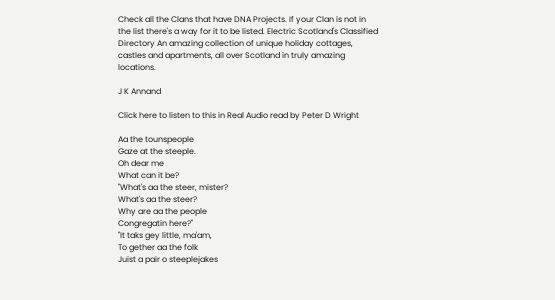Check all the Clans that have DNA Projects. If your Clan is not in the list there's a way for it to be listed. Electric Scotland's Classified Directory An amazing collection of unique holiday cottages, castles and apartments, all over Scotland in truly amazing locations.

J K Annand

Click here to listen to this in Real Audio read by Peter D Wright

Aa the tounspeople
Gaze at the steeple.
Oh dear me
What can it be?
"What's aa the steer, mister?
What's aa the steer?
Why are aa the people
Congregatin here?"
"It taks gey little, ma'am,
To gether aa the folk
Juist a pair o steeplejakes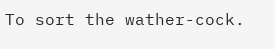To sort the wather-cock.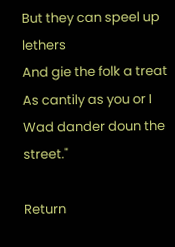But they can speel up lethers
And gie the folk a treat
As cantily as you or I
Wad dander doun the street."

Return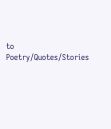to Poetry/Quotes/Stories